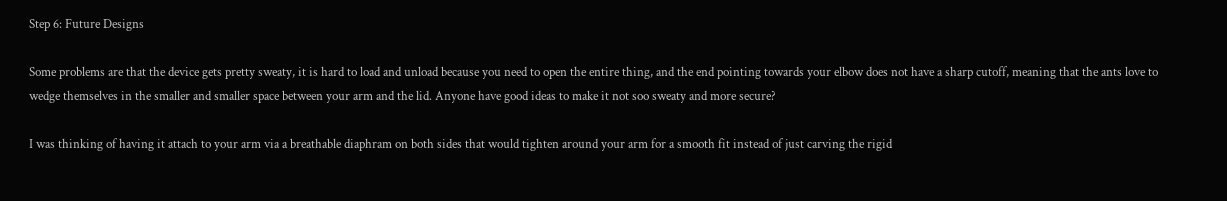Step 6: Future Designs

Some problems are that the device gets pretty sweaty, it is hard to load and unload because you need to open the entire thing, and the end pointing towards your elbow does not have a sharp cutoff, meaning that the ants love to wedge themselves in the smaller and smaller space between your arm and the lid. Anyone have good ideas to make it not soo sweaty and more secure?

I was thinking of having it attach to your arm via a breathable diaphram on both sides that would tighten around your arm for a smooth fit instead of just carving the rigid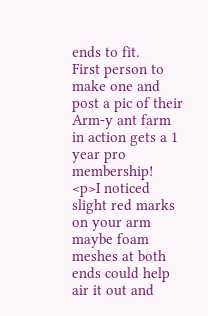ends to fit.
First person to make one and post a pic of their Arm-y ant farm in action gets a 1 year pro membership!
<p>I noticed slight red marks on your arm maybe foam meshes at both ends could help air it out and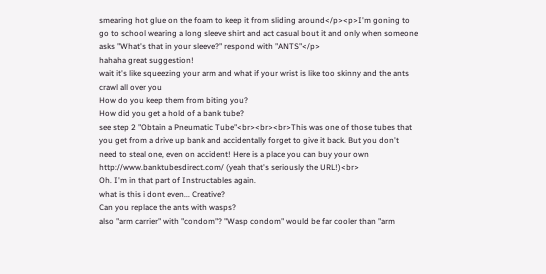smearing hot glue on the foam to keep it from sliding around</p><p>I'm goning to go to school wearing a long sleeve shirt and act casual bout it and only when someone asks "What's that in your sleeve?" respond with "ANTS"</p>
hahaha great suggestion!
wait it's like squeezing your arm and what if your wrist is like too skinny and the ants crawl all over you
How do you keep them from biting you?
How did you get a hold of a bank tube?
see step 2 "Obtain a Pneumatic Tube"<br><br><br>This was one of those tubes that you get from a drive up bank and accidentally forget to give it back. But you don't need to steal one, even on accident! Here is a place you can buy your own http://www.banktubesdirect.com/ (yeah that's seriously the URL!)<br>
Oh. I'm in that part of Instructables again.
what is this i dont even... Creative?
Can you replace the ants with wasps?
also "arm carrier" with "condom"? "Wasp condom" would be far cooler than "arm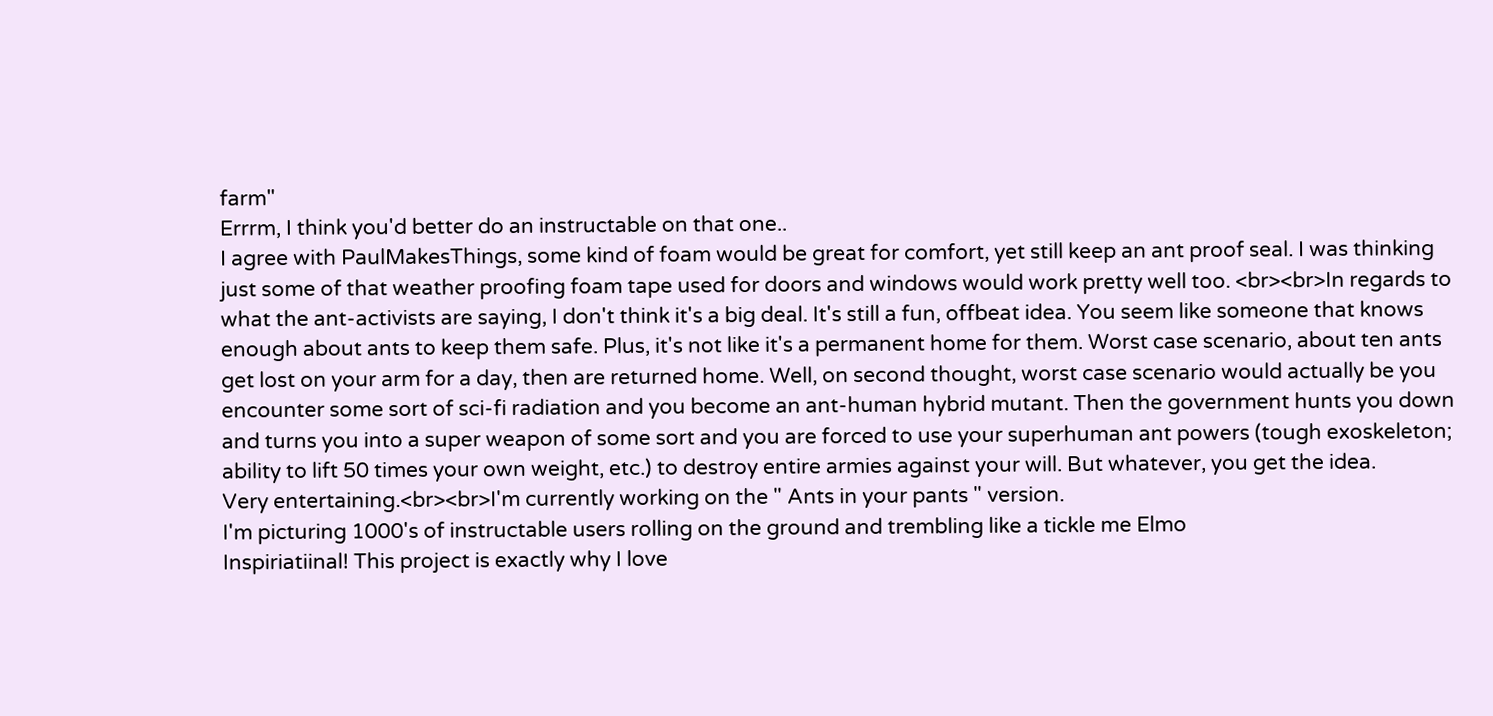farm"
Errrm, I think you'd better do an instructable on that one..
I agree with PaulMakesThings, some kind of foam would be great for comfort, yet still keep an ant proof seal. I was thinking just some of that weather proofing foam tape used for doors and windows would work pretty well too. <br><br>In regards to what the ant-activists are saying, I don't think it's a big deal. It's still a fun, offbeat idea. You seem like someone that knows enough about ants to keep them safe. Plus, it's not like it's a permanent home for them. Worst case scenario, about ten ants get lost on your arm for a day, then are returned home. Well, on second thought, worst case scenario would actually be you encounter some sort of sci-fi radiation and you become an ant-human hybrid mutant. Then the government hunts you down and turns you into a super weapon of some sort and you are forced to use your superhuman ant powers (tough exoskeleton; ability to lift 50 times your own weight, etc.) to destroy entire armies against your will. But whatever, you get the idea.
Very entertaining.<br><br>I'm currently working on the " Ants in your pants " version.
I'm picturing 1000's of instructable users rolling on the ground and trembling like a tickle me Elmo
Inspiriatiinal! This project is exactly why I love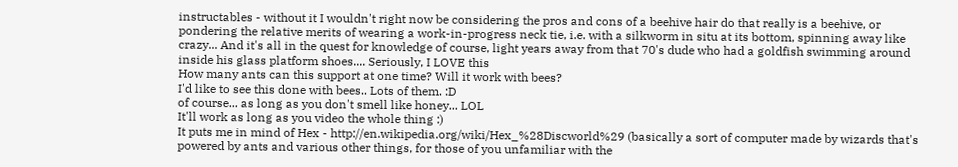instructables - without it I wouldn't right now be considering the pros and cons of a beehive hair do that really is a beehive, or pondering the relative merits of wearing a work-in-progress neck tie, i.e. with a silkworm in situ at its bottom, spinning away like crazy... And it's all in the quest for knowledge of course, light years away from that 70's dude who had a goldfish swimming around inside his glass platform shoes.... Seriously, I LOVE this
How many ants can this support at one time? Will it work with bees?
I'd like to see this done with bees.. Lots of them. :D
of course... as long as you don't smell like honey... LOL
It'll work as long as you video the whole thing :)
It puts me in mind of Hex - http://en.wikipedia.org/wiki/Hex_%28Discworld%29 (basically a sort of computer made by wizards that's powered by ants and various other things, for those of you unfamiliar with the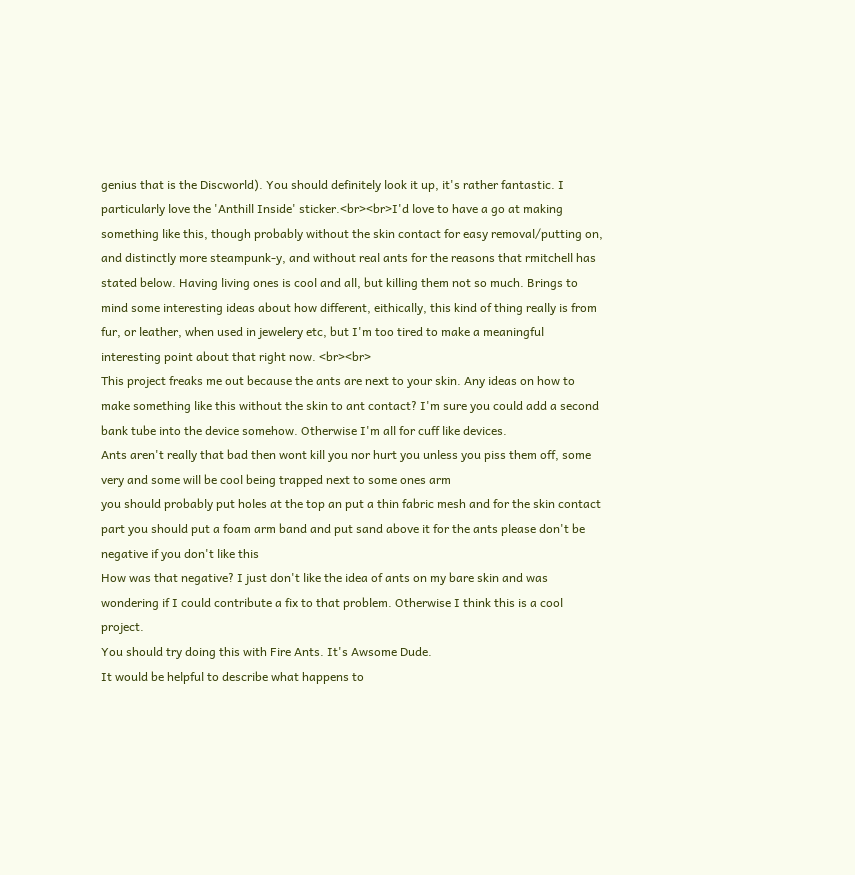genius that is the Discworld). You should definitely look it up, it's rather fantastic. I particularly love the 'Anthill Inside' sticker.<br><br>I'd love to have a go at making something like this, though probably without the skin contact for easy removal/putting on, and distinctly more steampunk-y, and without real ants for the reasons that rmitchell has stated below. Having living ones is cool and all, but killing them not so much. Brings to mind some interesting ideas about how different, eithically, this kind of thing really is from fur, or leather, when used in jewelery etc, but I'm too tired to make a meaningful interesting point about that right now. <br><br>
This project freaks me out because the ants are next to your skin. Any ideas on how to make something like this without the skin to ant contact? I'm sure you could add a second bank tube into the device somehow. Otherwise I'm all for cuff like devices.
Ants aren't really that bad then wont kill you nor hurt you unless you piss them off, some very and some will be cool being trapped next to some ones arm
you should probably put holes at the top an put a thin fabric mesh and for the skin contact part you should put a foam arm band and put sand above it for the ants please don't be negative if you don't like this
How was that negative? I just don't like the idea of ants on my bare skin and was wondering if I could contribute a fix to that problem. Otherwise I think this is a cool project.
You should try doing this with Fire Ants. It's Awsome Dude.
It would be helpful to describe what happens to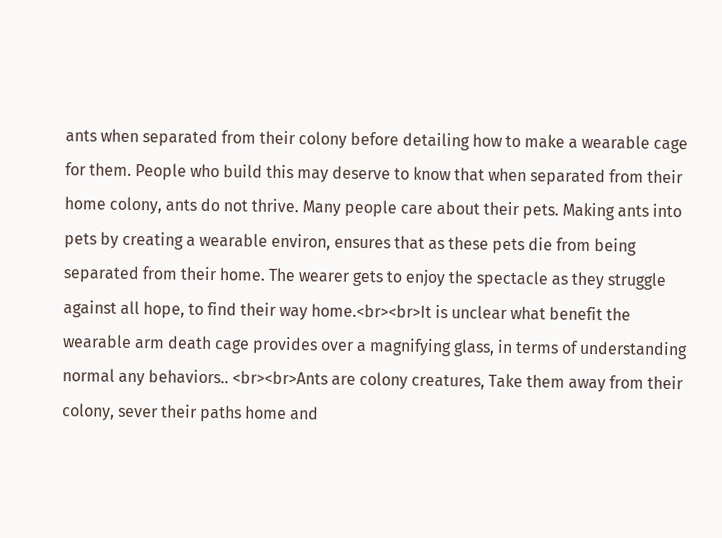ants when separated from their colony before detailing how to make a wearable cage for them. People who build this may deserve to know that when separated from their home colony, ants do not thrive. Many people care about their pets. Making ants into pets by creating a wearable environ, ensures that as these pets die from being separated from their home. The wearer gets to enjoy the spectacle as they struggle against all hope, to find their way home.<br><br>It is unclear what benefit the wearable arm death cage provides over a magnifying glass, in terms of understanding normal any behaviors.. <br><br>Ants are colony creatures, Take them away from their colony, sever their paths home and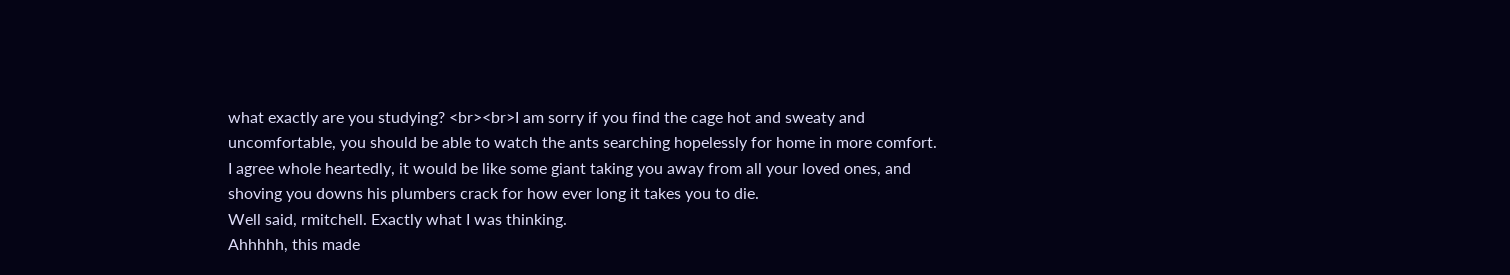what exactly are you studying? <br><br>I am sorry if you find the cage hot and sweaty and uncomfortable, you should be able to watch the ants searching hopelessly for home in more comfort.
I agree whole heartedly, it would be like some giant taking you away from all your loved ones, and shoving you downs his plumbers crack for how ever long it takes you to die.
Well said, rmitchell. Exactly what I was thinking.
Ahhhhh, this made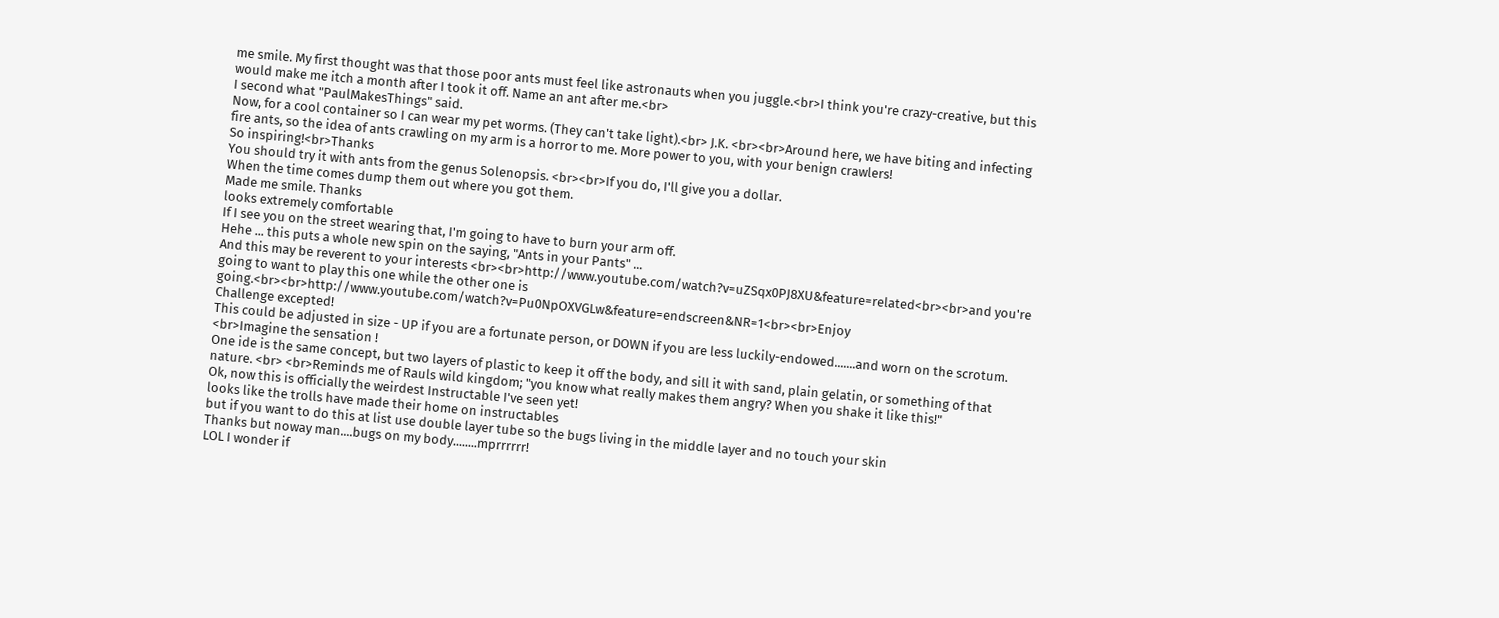me smile. My first thought was that those poor ants must feel like astronauts when you juggle.<br>I think you're crazy-creative, but this would make me itch a month after I took it off. Name an ant after me.<br>
I second what "PaulMakesThings" said.
Now, for a cool container so I can wear my pet worms. (They can't take light).<br> J.K. <br><br>Around here, we have biting and infecting fire ants, so the idea of ants crawling on my arm is a horror to me. More power to you, with your benign crawlers!
So inspiring!<br>Thanks
You should try it with ants from the genus Solenopsis. <br><br>If you do, I'll give you a dollar.
When the time comes dump them out where you got them.
Made me smile. Thanks
looks extremely comfortable
If I see you on the street wearing that, I'm going to have to burn your arm off.
Hehe ... this puts a whole new spin on the saying, "Ants in your Pants" ...
And this may be reverent to your interests <br><br>http://www.youtube.com/watch?v=uZSqx0PJ8XU&feature=related<br><br>and you're going to want to play this one while the other one is going.<br><br>http://www.youtube.com/watch?v=Pu0NpOXVGLw&feature=endscreen&NR=1<br><br>Enjoy
Challenge excepted!
This could be adjusted in size - UP if you are a fortunate person, or DOWN if you are less luckily-endowed.......and worn on the scrotum. <br>Imagine the sensation !
One ide is the same concept, but two layers of plastic to keep it off the body, and sill it with sand, plain gelatin, or something of that nature. <br> <br>Reminds me of Rauls wild kingdom; "you know what really makes them angry? When you shake it like this!"
Ok, now this is officially the weirdest Instructable I've seen yet!
looks like the trolls have made their home on instructables
but if you want to do this at list use double layer tube so the bugs living in the middle layer and no touch your skin
Thanks but noway man....bugs on my body........mprrrrrr!
LOL I wonder if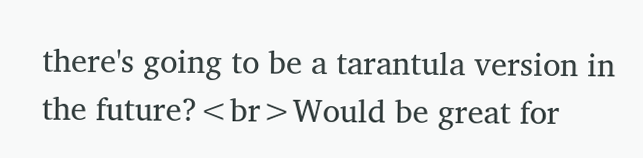there's going to be a tarantula version in the future?<br>Would be great for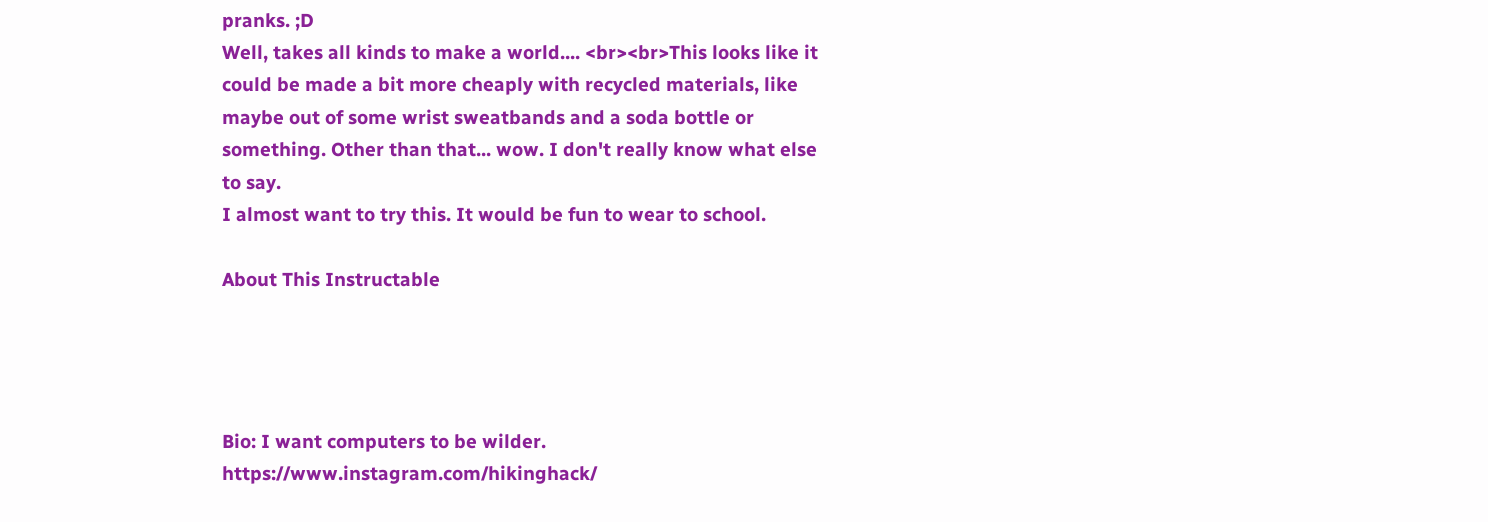pranks. ;D
Well, takes all kinds to make a world.... <br><br>This looks like it could be made a bit more cheaply with recycled materials, like maybe out of some wrist sweatbands and a soda bottle or something. Other than that... wow. I don't really know what else to say.
I almost want to try this. It would be fun to wear to school.

About This Instructable




Bio: I want computers to be wilder. https://www.instagram.com/hikinghack/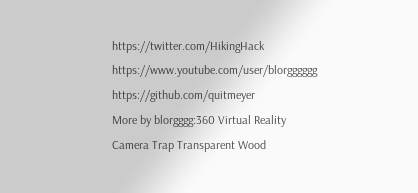https://twitter.com/HikingHack https://www.youtube.com/user/blorgggggg https://github.com/quitmeyer
More by blorgggg:360 Virtual Reality Camera Trap Transparent Wood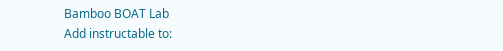Bamboo BOAT Lab
Add instructable to: